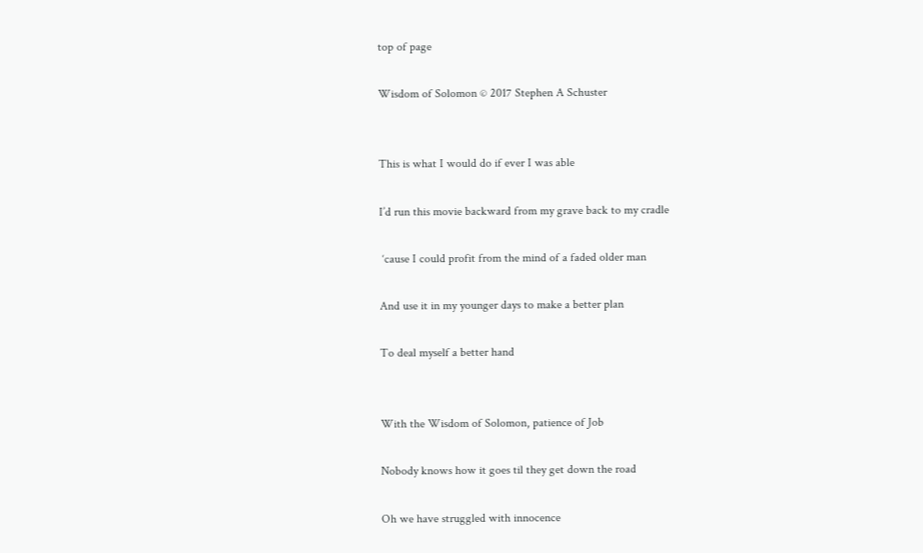top of page

Wisdom of Solomon © 2017 Stephen A Schuster


This is what I would do if ever I was able

I’d run this movie backward from my grave back to my cradle

 ‘cause I could profit from the mind of a faded older man

And use it in my younger days to make a better plan

To deal myself a better hand


With the Wisdom of Solomon, patience of Job

Nobody knows how it goes til they get down the road

Oh we have struggled with innocence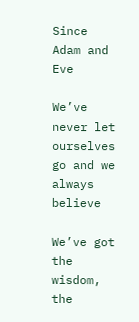Since Adam and Eve

We’ve never let ourselves go and we always believe

We’ve got the wisdom, the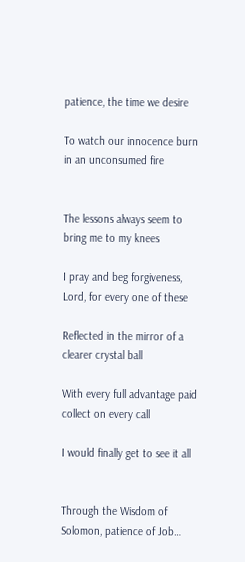patience, the time we desire

To watch our innocence burn in an unconsumed fire


The lessons always seem to bring me to my knees

I pray and beg forgiveness, Lord, for every one of these

Reflected in the mirror of a clearer crystal ball

With every full advantage paid collect on every call

I would finally get to see it all


Through the Wisdom of Solomon, patience of Job…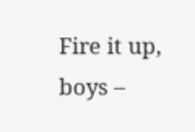Fire it up, boys –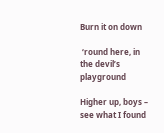Burn it on down

 ‘round here, in the devil’s playground

Higher up, boys – see what I found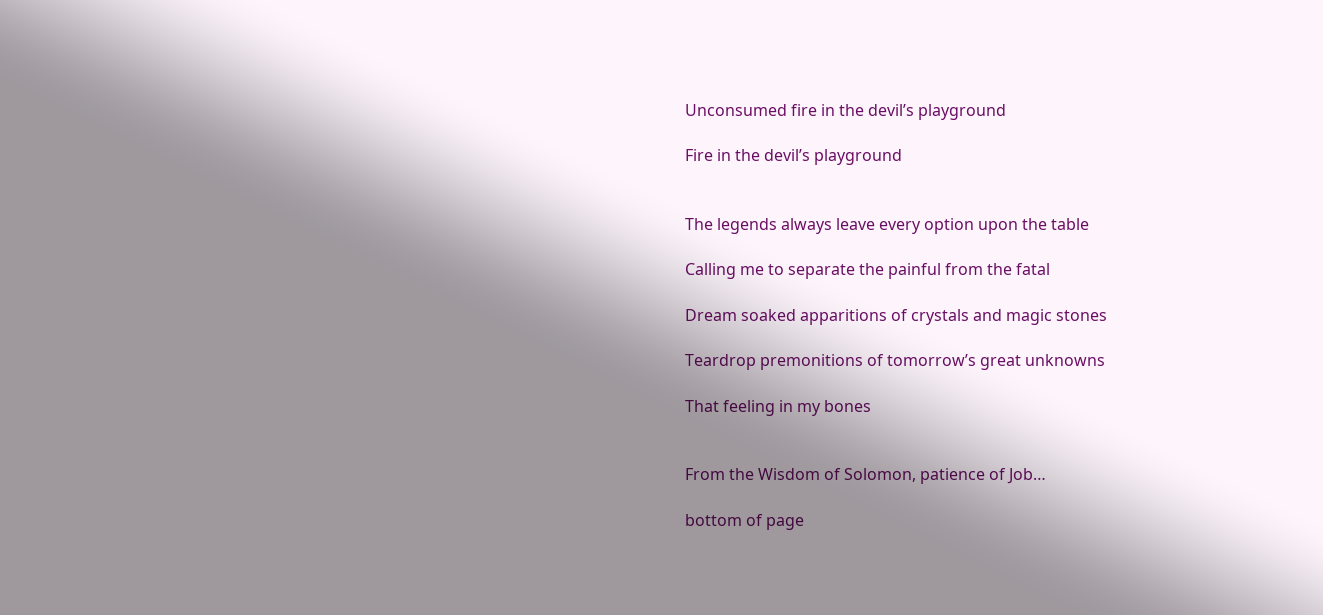Unconsumed fire in the devil’s playground

Fire in the devil’s playground


The legends always leave every option upon the table

Calling me to separate the painful from the fatal

Dream soaked apparitions of crystals and magic stones

Teardrop premonitions of tomorrow’s great unknowns

That feeling in my bones


From the Wisdom of Solomon, patience of Job…

bottom of page